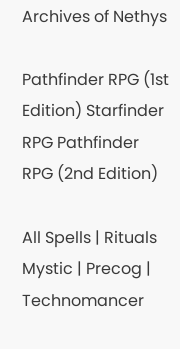Archives of Nethys

Pathfinder RPG (1st Edition) Starfinder RPG Pathfinder RPG (2nd Edition)

All Spells | Rituals
Mystic | Precog | Technomancer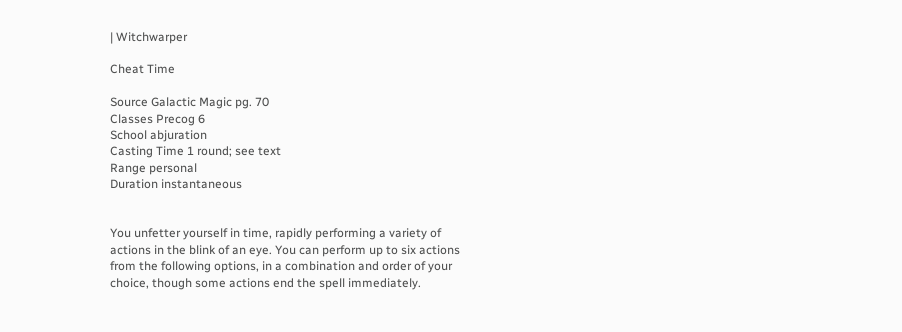| Witchwarper

Cheat Time

Source Galactic Magic pg. 70
Classes Precog 6
School abjuration
Casting Time 1 round; see text
Range personal
Duration instantaneous


You unfetter yourself in time, rapidly performing a variety of actions in the blink of an eye. You can perform up to six actions from the following options, in a combination and order of your choice, though some actions end the spell immediately.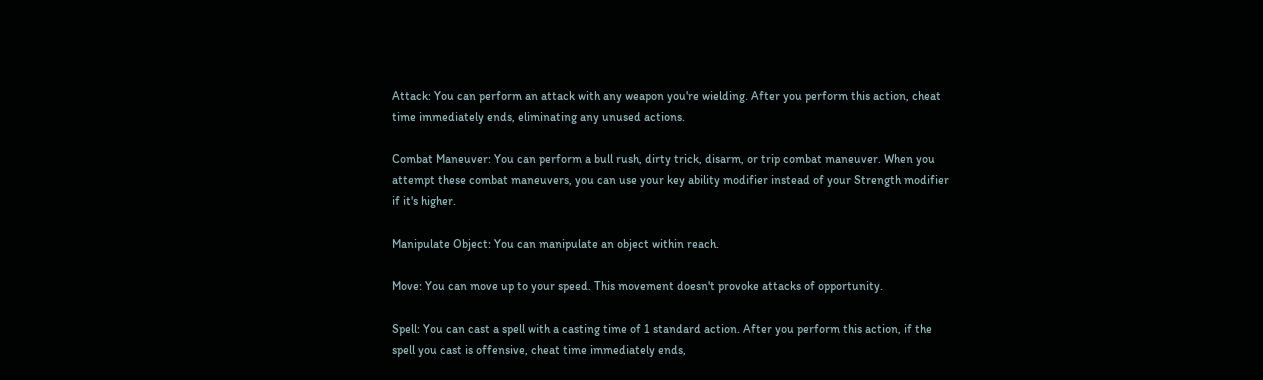Attack: You can perform an attack with any weapon you're wielding. After you perform this action, cheat time immediately ends, eliminating any unused actions.

Combat Maneuver: You can perform a bull rush, dirty trick, disarm, or trip combat maneuver. When you attempt these combat maneuvers, you can use your key ability modifier instead of your Strength modifier if it's higher.

Manipulate Object: You can manipulate an object within reach.

Move: You can move up to your speed. This movement doesn't provoke attacks of opportunity.

Spell: You can cast a spell with a casting time of 1 standard action. After you perform this action, if the spell you cast is offensive, cheat time immediately ends,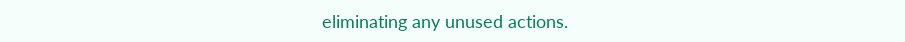eliminating any unused actions.